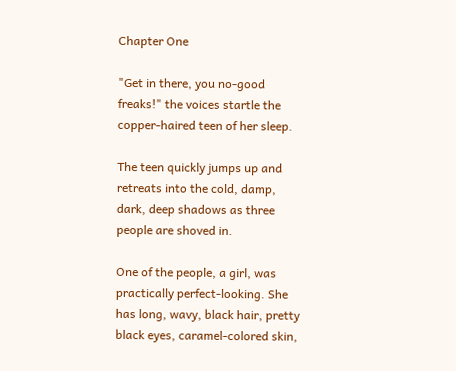Chapter One

"Get in there, you no-good freaks!" the voices startle the copper-haired teen of her sleep.

The teen quickly jumps up and retreats into the cold, damp, dark, deep shadows as three people are shoved in.

One of the people, a girl, was practically perfect-looking. She has long, wavy, black hair, pretty black eyes, caramel-colored skin,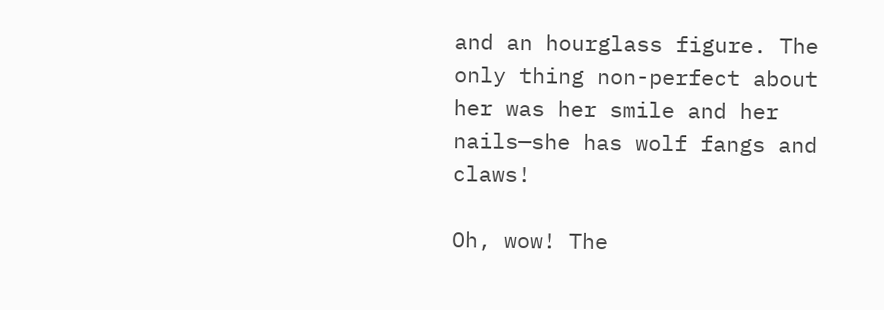and an hourglass figure. The only thing non-perfect about her was her smile and her nails—she has wolf fangs and claws!

Oh, wow! The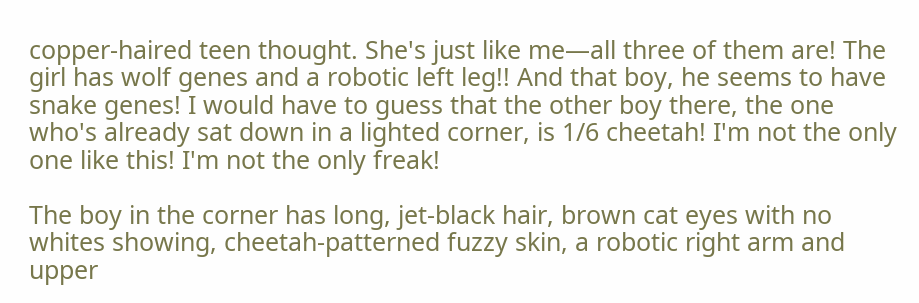copper-haired teen thought. She's just like me—all three of them are! The girl has wolf genes and a robotic left leg!! And that boy, he seems to have snake genes! I would have to guess that the other boy there, the one who's already sat down in a lighted corner, is 1/6 cheetah! I'm not the only one like this! I'm not the only freak!

The boy in the corner has long, jet-black hair, brown cat eyes with no whites showing, cheetah-patterned fuzzy skin, a robotic right arm and upper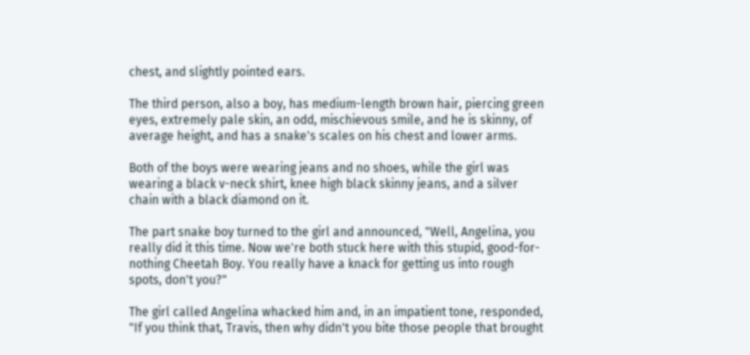chest, and slightly pointed ears.

The third person, also a boy, has medium-length brown hair, piercing green eyes, extremely pale skin, an odd, mischievous smile, and he is skinny, of average height, and has a snake's scales on his chest and lower arms.

Both of the boys were wearing jeans and no shoes, while the girl was wearing a black v-neck shirt, knee high black skinny jeans, and a silver chain with a black diamond on it.

The part snake boy turned to the girl and announced, "Well, Angelina, you really did it this time. Now we're both stuck here with this stupid, good-for-nothing Cheetah Boy. You really have a knack for getting us into rough spots, don't you?"

The girl called Angelina whacked him and, in an impatient tone, responded, "If you think that, Travis, then why didn't you bite those people that brought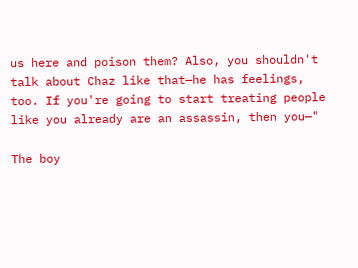us here and poison them? Also, you shouldn't talk about Chaz like that—he has feelings, too. If you're going to start treating people like you already are an assassin, then you—"

The boy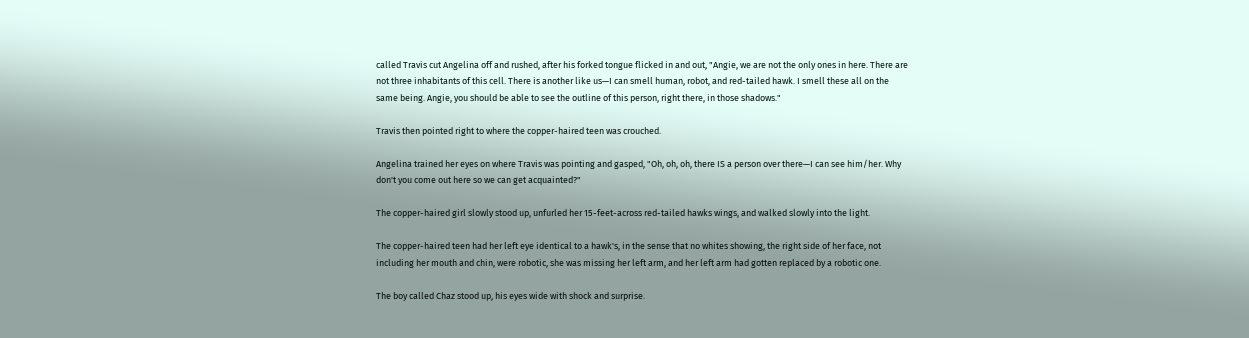called Travis cut Angelina off and rushed, after his forked tongue flicked in and out, "Angie, we are not the only ones in here. There are not three inhabitants of this cell. There is another like us—I can smell human, robot, and red-tailed hawk. I smell these all on the same being. Angie, you should be able to see the outline of this person, right there, in those shadows."

Travis then pointed right to where the copper-haired teen was crouched.

Angelina trained her eyes on where Travis was pointing and gasped, "Oh, oh, oh, there IS a person over there—I can see him/her. Why don't you come out here so we can get acquainted?"

The copper-haired girl slowly stood up, unfurled her 15-feet-across red-tailed hawks wings, and walked slowly into the light.

The copper-haired teen had her left eye identical to a hawk's, in the sense that no whites showing, the right side of her face, not including her mouth and chin, were robotic, she was missing her left arm, and her left arm had gotten replaced by a robotic one.

The boy called Chaz stood up, his eyes wide with shock and surprise.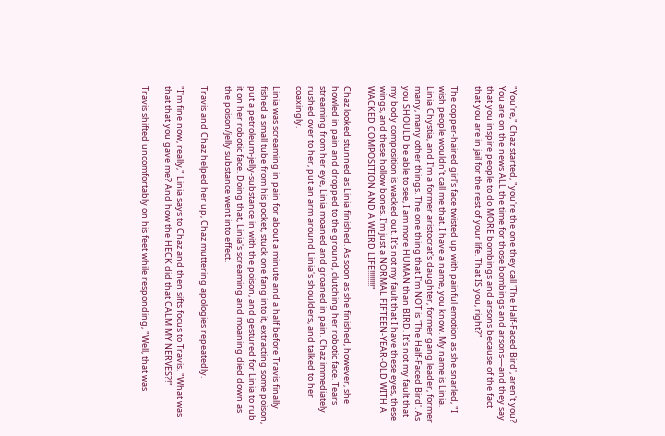"You're," Chaz started, "you're the one they call 'The Half-Faced Bird', aren't you? You are on the news ALL the time for those bombings and arsons—and they say that you inspire people to do MORE bombings and arsons because of the fact that you are in jail for the rest of your life. That IS you, right?"

The copper-haired girl's face twisted up with painful emotion as she snarled, "I wish people wouldn't call me that. I have a name, you know. My name is Linia. Linia Chystia, and I'm a former aristocrat's daughter, former gang leader, former many, many other things. The one thing that I'm NOT is 'The Half-Faced Bird'. As you SHOULD be able to see, I am more HUMAN than BIRD. It's not my fault that my body composition is wacked out. It's not my fault that I have these eyes, these wings, and these hollow bones. I'm just a NORMAL FIFTEEN-YEAR-OLD WITH A WACKED COMPOSITION AND A WEIRD LIFE!!!!!!!!"

Chaz looked stunned as Linia finished. As soon as she finished, however, she howled in pain and dropped to the ground, clutching her robotic face. Tears streaming from her eye, Linia moaned and groaned in pain. Chaz immediately rushed over to her, put an arm around Linia's shoulders, and talked to her coaxingly.

Linia was screaming in pain for about a minute and a half before Travis finally fished a small tube from his pocket, stuck one fang into it, extracting some poison, put a petroleum-jelly-substance in with the poison, and gestured for Linia to rub it on her robotic face. Doing that, Linia's screaming and moaning died down as the poison/jelly substance went into effect.

Travis and Chaz helped her up, Chaz muttering apologies repeatedly.

"I'm fine now, really," Linia says to Chaz and then sifts focus to Travis. "What was that that you gave me? And how the HECK did that CALM MY NERVES?!"

Travis shifted uncomfortably on his feet while responding, "Well, that was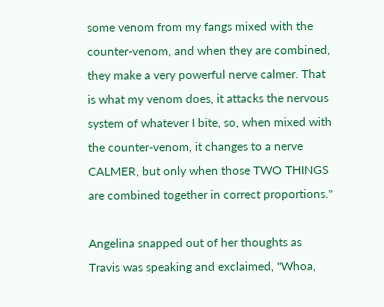some venom from my fangs mixed with the counter-venom, and when they are combined, they make a very powerful nerve calmer. That is what my venom does, it attacks the nervous system of whatever I bite, so, when mixed with the counter-venom, it changes to a nerve CALMER, but only when those TWO THINGS are combined together in correct proportions."

Angelina snapped out of her thoughts as Travis was speaking and exclaimed, "Whoa,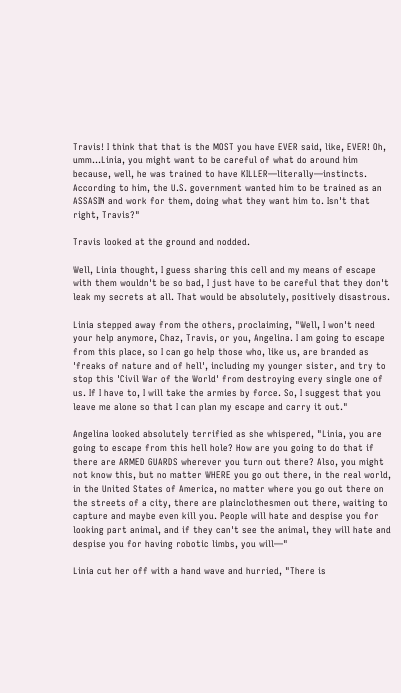Travis! I think that that is the MOST you have EVER said, like, EVER! Oh, umm…Linia, you might want to be careful of what do around him because, well, he was trained to have KILLER—literally—instincts. According to him, the U.S. government wanted him to be trained as an ASSASIN and work for them, doing what they want him to. Isn't that right, Travis?"

Travis looked at the ground and nodded.

Well, Linia thought, I guess sharing this cell and my means of escape with them wouldn't be so bad, I just have to be careful that they don't leak my secrets at all. That would be absolutely, positively disastrous.

Linia stepped away from the others, proclaiming, "Well, I won't need your help anymore, Chaz, Travis, or you, Angelina. I am going to escape from this place, so I can go help those who, like us, are branded as 'freaks of nature and of hell', including my younger sister, and try to stop this 'Civil War of the World' from destroying every single one of us. If I have to, I will take the armies by force. So, I suggest that you leave me alone so that I can plan my escape and carry it out."

Angelina looked absolutely terrified as she whispered, "Linia, you are going to escape from this hell hole? How are you going to do that if there are ARMED GUARDS wherever you turn out there? Also, you might not know this, but no matter WHERE you go out there, in the real world, in the United States of America, no matter where you go out there on the streets of a city, there are plainclothesmen out there, waiting to capture and maybe even kill you. People will hate and despise you for looking part animal, and if they can't see the animal, they will hate and despise you for having robotic limbs, you will—"

Linia cut her off with a hand wave and hurried, "There is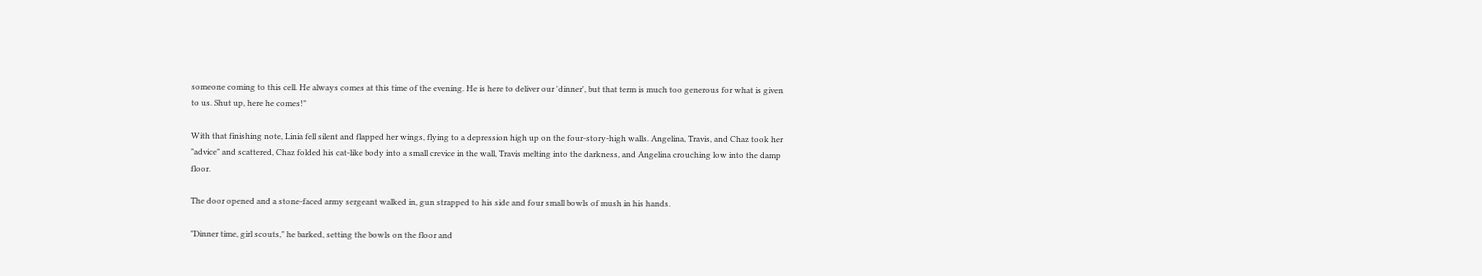someone coming to this cell. He always comes at this time of the evening. He is here to deliver our 'dinner', but that term is much too generous for what is given to us. Shut up, here he comes!"

With that finishing note, Linia fell silent and flapped her wings, flying to a depression high up on the four-story-high walls. Angelina, Travis, and Chaz took her "advice" and scattered, Chaz folded his cat-like body into a small crevice in the wall, Travis melting into the darkness, and Angelina crouching low into the damp floor.

The door opened and a stone-faced army sergeant walked in, gun strapped to his side and four small bowls of mush in his hands.

"Dinner time, girl scouts," he barked, setting the bowls on the floor and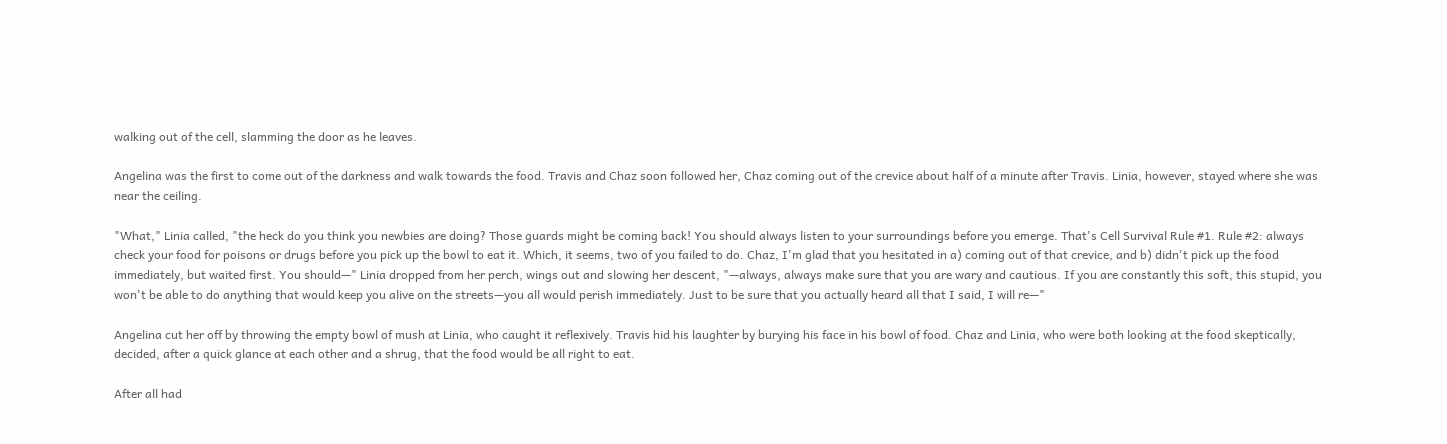walking out of the cell, slamming the door as he leaves.

Angelina was the first to come out of the darkness and walk towards the food. Travis and Chaz soon followed her, Chaz coming out of the crevice about half of a minute after Travis. Linia, however, stayed where she was near the ceiling.

"What," Linia called, "the heck do you think you newbies are doing? Those guards might be coming back! You should always listen to your surroundings before you emerge. That's Cell Survival Rule #1. Rule #2: always check your food for poisons or drugs before you pick up the bowl to eat it. Which, it seems, two of you failed to do. Chaz, I'm glad that you hesitated in a) coming out of that crevice, and b) didn't pick up the food immediately, but waited first. You should—" Linia dropped from her perch, wings out and slowing her descent, "—always, always make sure that you are wary and cautious. If you are constantly this soft, this stupid, you won't be able to do anything that would keep you alive on the streets—you all would perish immediately. Just to be sure that you actually heard all that I said, I will re—"

Angelina cut her off by throwing the empty bowl of mush at Linia, who caught it reflexively. Travis hid his laughter by burying his face in his bowl of food. Chaz and Linia, who were both looking at the food skeptically, decided, after a quick glance at each other and a shrug, that the food would be all right to eat.

After all had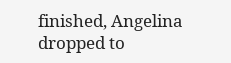finished, Angelina dropped to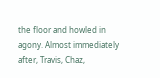the floor and howled in agony. Almost immediately after, Travis, Chaz,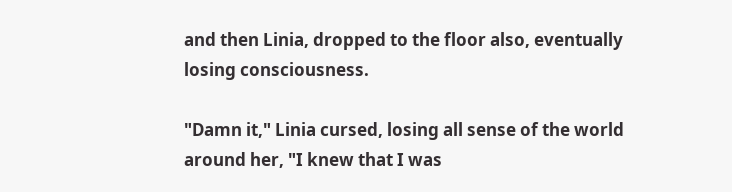and then Linia, dropped to the floor also, eventually losing consciousness.

"Damn it," Linia cursed, losing all sense of the world around her, "I knew that I was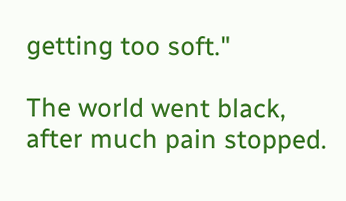getting too soft."

The world went black, after much pain stopped.